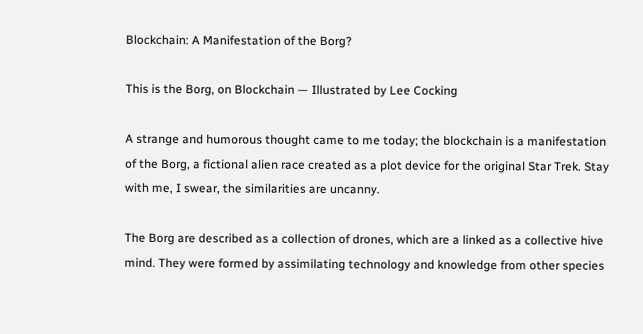Blockchain: A Manifestation of the Borg?

This is the Borg, on Blockchain — Illustrated by Lee Cocking

A strange and humorous thought came to me today; the blockchain is a manifestation of the Borg, a fictional alien race created as a plot device for the original Star Trek. Stay with me, I swear, the similarities are uncanny.

The Borg are described as a collection of drones, which are a linked as a collective hive mind. They were formed by assimilating technology and knowledge from other species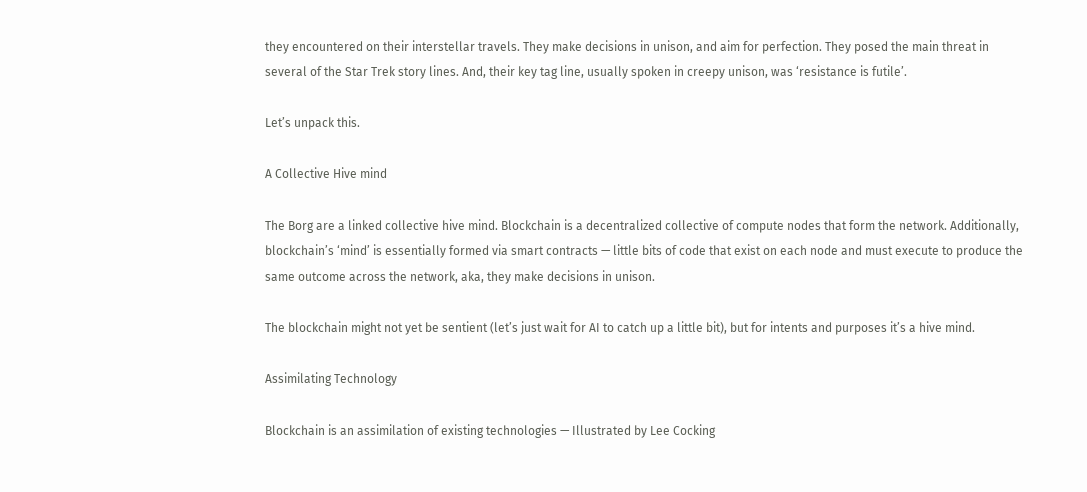they encountered on their interstellar travels. They make decisions in unison, and aim for perfection. They posed the main threat in several of the Star Trek story lines. And, their key tag line, usually spoken in creepy unison, was ‘resistance is futile’.

Let’s unpack this.

A Collective Hive mind

The Borg are a linked collective hive mind. Blockchain is a decentralized collective of compute nodes that form the network. Additionally, blockchain’s ‘mind’ is essentially formed via smart contracts — little bits of code that exist on each node and must execute to produce the same outcome across the network, aka, they make decisions in unison.

The blockchain might not yet be sentient (let’s just wait for AI to catch up a little bit), but for intents and purposes it’s a hive mind.

Assimilating Technology

Blockchain is an assimilation of existing technologies — Illustrated by Lee Cocking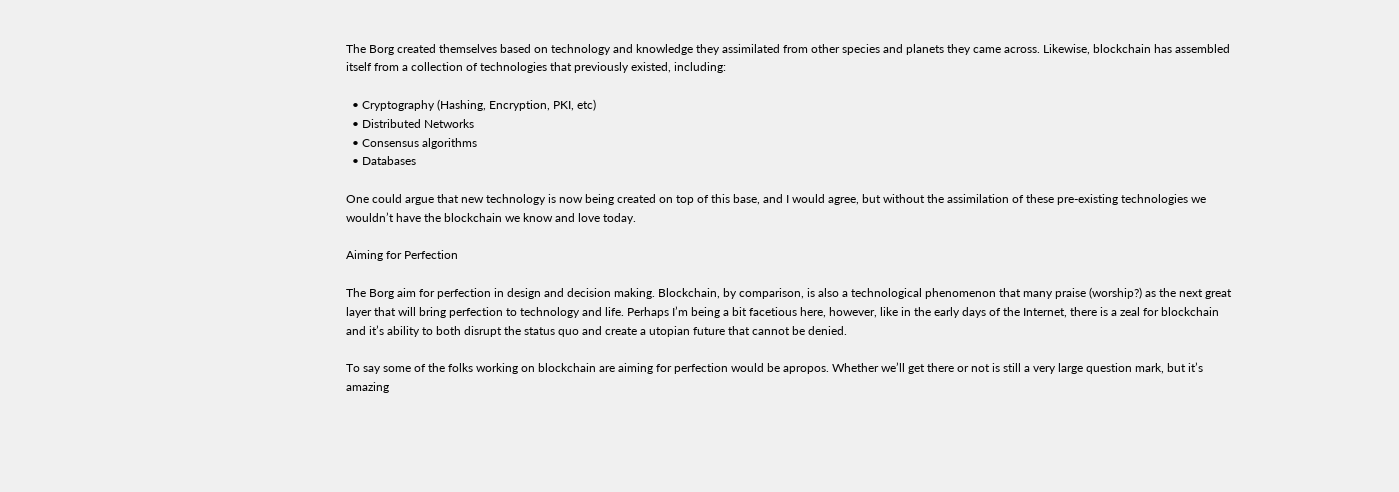The Borg created themselves based on technology and knowledge they assimilated from other species and planets they came across. Likewise, blockchain has assembled itself from a collection of technologies that previously existed, including:

  • Cryptography (Hashing, Encryption, PKI, etc)
  • Distributed Networks
  • Consensus algorithms
  • Databases

One could argue that new technology is now being created on top of this base, and I would agree, but without the assimilation of these pre-existing technologies we wouldn’t have the blockchain we know and love today.

Aiming for Perfection

The Borg aim for perfection in design and decision making. Blockchain, by comparison, is also a technological phenomenon that many praise (worship?) as the next great layer that will bring perfection to technology and life. Perhaps I’m being a bit facetious here, however, like in the early days of the Internet, there is a zeal for blockchain and it’s ability to both disrupt the status quo and create a utopian future that cannot be denied.

To say some of the folks working on blockchain are aiming for perfection would be apropos. Whether we’ll get there or not is still a very large question mark, but it’s amazing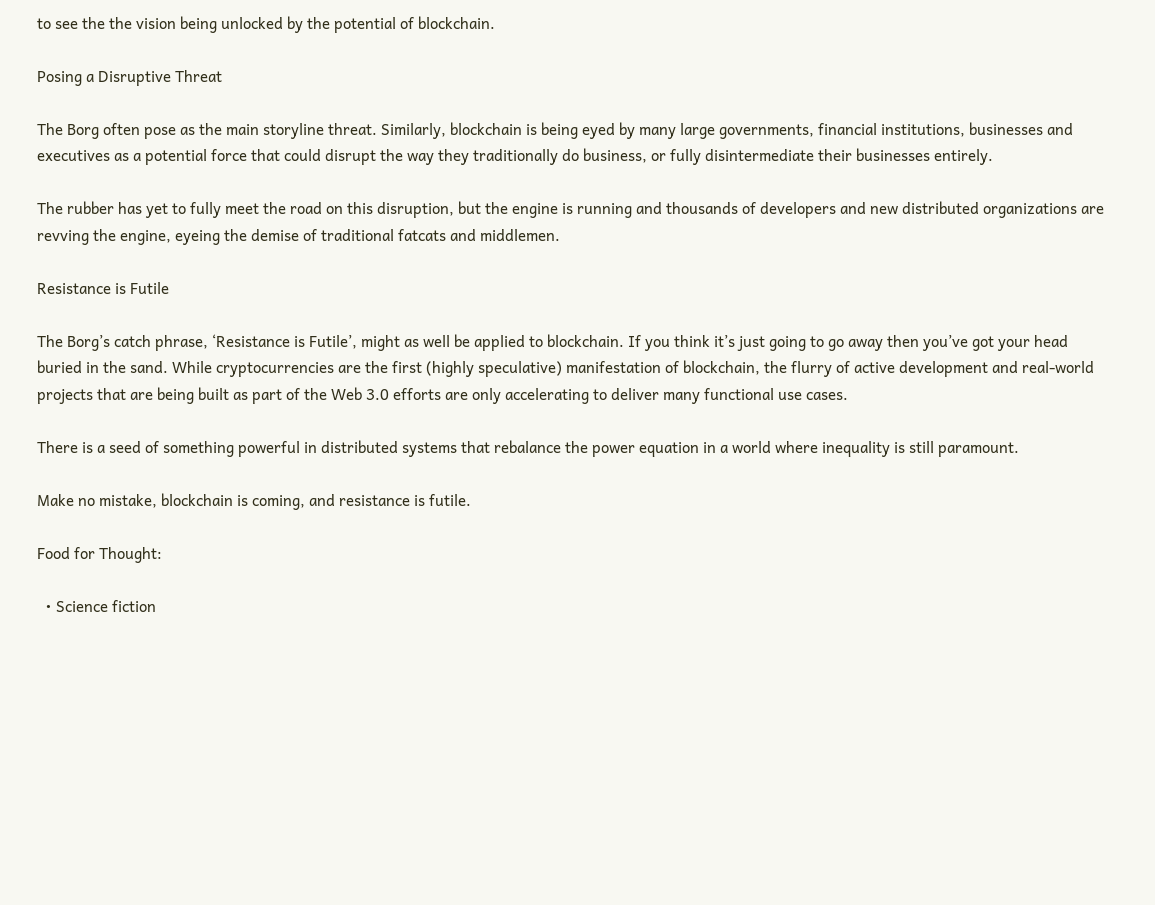to see the the vision being unlocked by the potential of blockchain.

Posing a Disruptive Threat

The Borg often pose as the main storyline threat. Similarly, blockchain is being eyed by many large governments, financial institutions, businesses and executives as a potential force that could disrupt the way they traditionally do business, or fully disintermediate their businesses entirely.

The rubber has yet to fully meet the road on this disruption, but the engine is running and thousands of developers and new distributed organizations are revving the engine, eyeing the demise of traditional fatcats and middlemen.

Resistance is Futile

The Borg’s catch phrase, ‘Resistance is Futile’, might as well be applied to blockchain. If you think it’s just going to go away then you’ve got your head buried in the sand. While cryptocurrencies are the first (highly speculative) manifestation of blockchain, the flurry of active development and real-world projects that are being built as part of the Web 3.0 efforts are only accelerating to deliver many functional use cases.

There is a seed of something powerful in distributed systems that rebalance the power equation in a world where inequality is still paramount.

Make no mistake, blockchain is coming, and resistance is futile.

Food for Thought:

  • Science fiction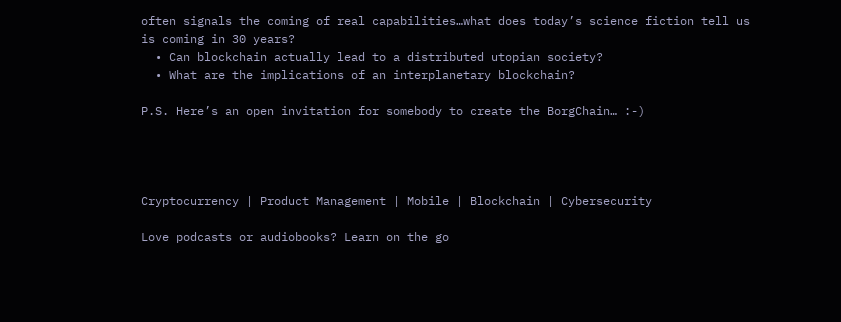often signals the coming of real capabilities…what does today’s science fiction tell us is coming in 30 years?
  • Can blockchain actually lead to a distributed utopian society?
  • What are the implications of an interplanetary blockchain?

P.S. Here’s an open invitation for somebody to create the BorgChain… :-)




Cryptocurrency | Product Management | Mobile | Blockchain | Cybersecurity

Love podcasts or audiobooks? Learn on the go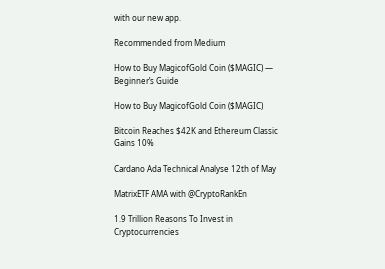with our new app.

Recommended from Medium

How to Buy MagicofGold Coin ($MAGIC) — Beginner’s Guide

How to Buy MagicofGold Coin ($MAGIC)

Bitcoin Reaches $42K and Ethereum Classic Gains 10%

Cardano Ada Technical Analyse 12th of May

MatrixETF AMA with @CryptoRankEn

1.9 Trillion Reasons To Invest in Cryptocurrencies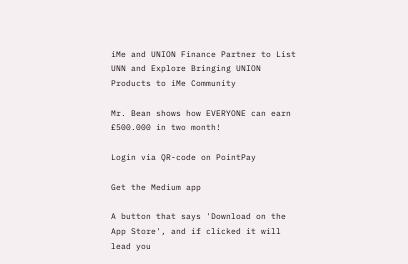iMe and UNION Finance Partner to List UNN and Explore Bringing UNION Products to iMe Community

Mr. Bean shows how EVERYONE can earn £500.000 in two month!

Login via QR-code on PointPay

Get the Medium app

A button that says 'Download on the App Store', and if clicked it will lead you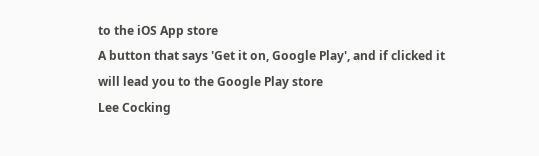to the iOS App store
A button that says 'Get it on, Google Play', and if clicked it will lead you to the Google Play store
Lee Cocking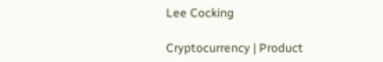Lee Cocking

Cryptocurrency | Product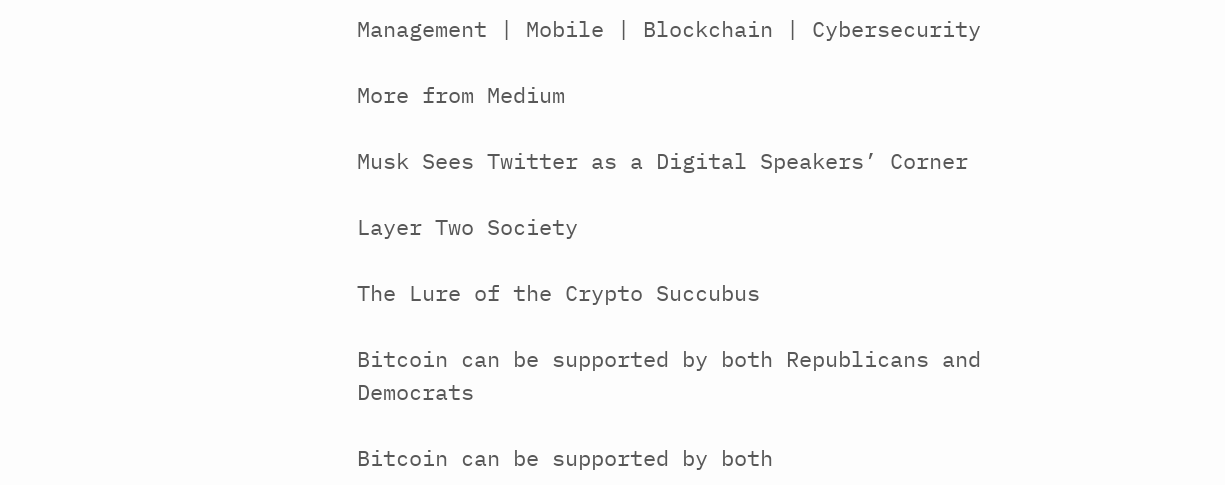Management | Mobile | Blockchain | Cybersecurity

More from Medium

Musk Sees Twitter as a Digital Speakers’ Corner

Layer Two Society

The Lure of the Crypto Succubus

Bitcoin can be supported by both Republicans and Democrats

Bitcoin can be supported by both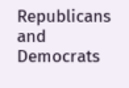Republicans and Democrats